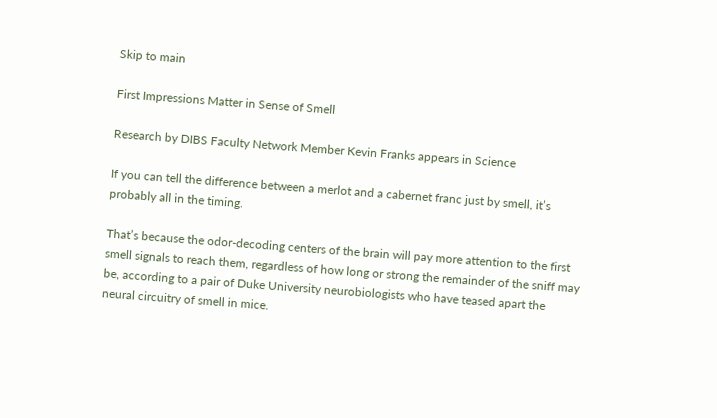Skip to main

First Impressions Matter in Sense of Smell

Research by DIBS Faculty Network Member Kevin Franks appears in Science

If you can tell the difference between a merlot and a cabernet franc just by smell, it’s probably all in the timing.

That’s because the odor-decoding centers of the brain will pay more attention to the first smell signals to reach them, regardless of how long or strong the remainder of the sniff may be, according to a pair of Duke University neurobiologists who have teased apart the neural circuitry of smell in mice.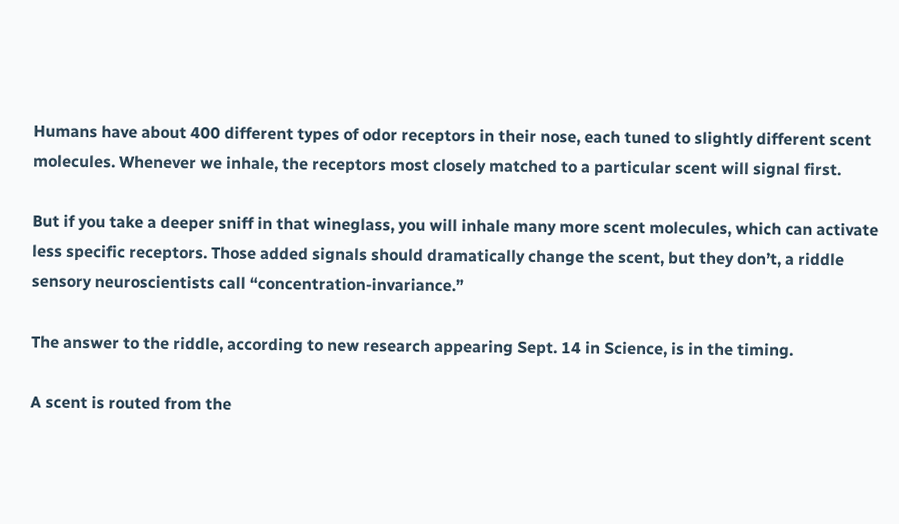Humans have about 400 different types of odor receptors in their nose, each tuned to slightly different scent molecules. Whenever we inhale, the receptors most closely matched to a particular scent will signal first.

But if you take a deeper sniff in that wineglass, you will inhale many more scent molecules, which can activate less specific receptors. Those added signals should dramatically change the scent, but they don’t, a riddle sensory neuroscientists call “concentration-invariance.”

The answer to the riddle, according to new research appearing Sept. 14 in Science, is in the timing.

A scent is routed from the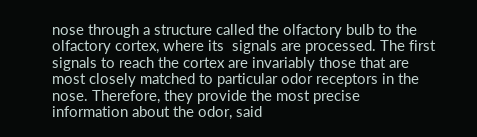nose through a structure called the olfactory bulb to the olfactory cortex, where its  signals are processed. The first signals to reach the cortex are invariably those that are most closely matched to particular odor receptors in the nose. Therefore, they provide the most precise information about the odor, said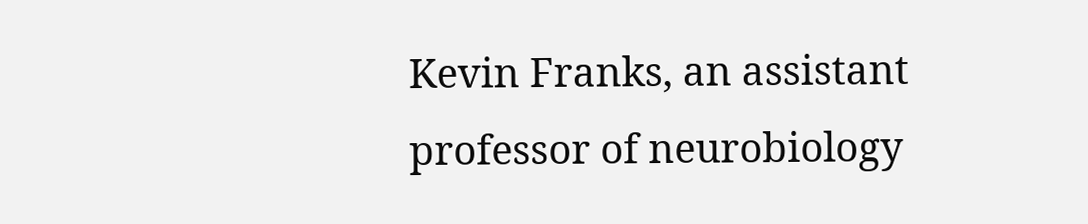Kevin Franks, an assistant professor of neurobiology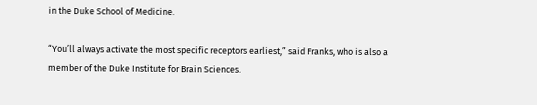in the Duke School of Medicine.

“You’ll always activate the most specific receptors earliest,” said Franks, who is also a member of the Duke Institute for Brain Sciences.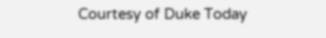Courtesy of Duke Today